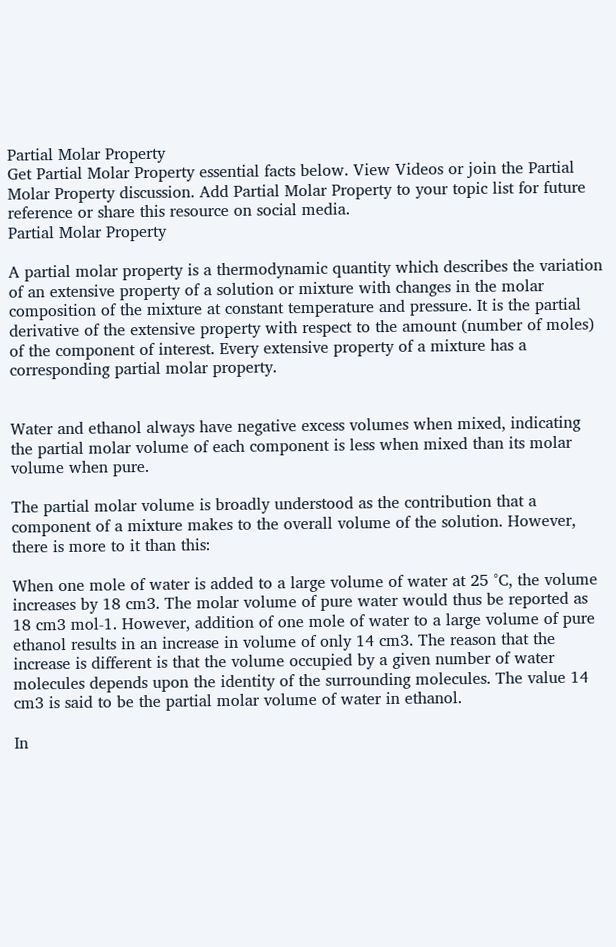Partial Molar Property
Get Partial Molar Property essential facts below. View Videos or join the Partial Molar Property discussion. Add Partial Molar Property to your topic list for future reference or share this resource on social media.
Partial Molar Property

A partial molar property is a thermodynamic quantity which describes the variation of an extensive property of a solution or mixture with changes in the molar composition of the mixture at constant temperature and pressure. It is the partial derivative of the extensive property with respect to the amount (number of moles) of the component of interest. Every extensive property of a mixture has a corresponding partial molar property.


Water and ethanol always have negative excess volumes when mixed, indicating the partial molar volume of each component is less when mixed than its molar volume when pure.

The partial molar volume is broadly understood as the contribution that a component of a mixture makes to the overall volume of the solution. However, there is more to it than this:

When one mole of water is added to a large volume of water at 25 °C, the volume increases by 18 cm3. The molar volume of pure water would thus be reported as 18 cm3 mol-1. However, addition of one mole of water to a large volume of pure ethanol results in an increase in volume of only 14 cm3. The reason that the increase is different is that the volume occupied by a given number of water molecules depends upon the identity of the surrounding molecules. The value 14 cm3 is said to be the partial molar volume of water in ethanol.

In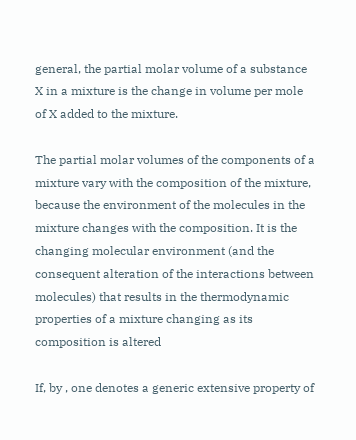general, the partial molar volume of a substance X in a mixture is the change in volume per mole of X added to the mixture.

The partial molar volumes of the components of a mixture vary with the composition of the mixture, because the environment of the molecules in the mixture changes with the composition. It is the changing molecular environment (and the consequent alteration of the interactions between molecules) that results in the thermodynamic properties of a mixture changing as its composition is altered

If, by , one denotes a generic extensive property of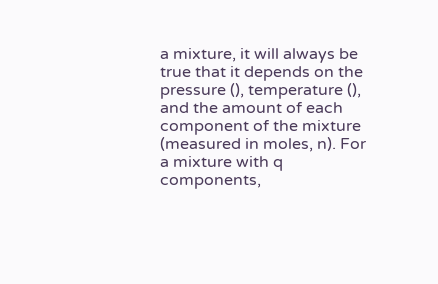a mixture, it will always be true that it depends on the pressure (), temperature (), and the amount of each component of the mixture (measured in moles, n). For a mixture with q components,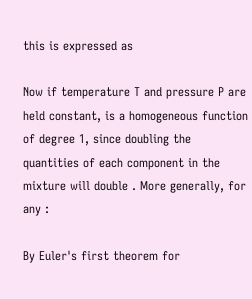this is expressed as

Now if temperature T and pressure P are held constant, is a homogeneous function of degree 1, since doubling the quantities of each component in the mixture will double . More generally, for any :

By Euler's first theorem for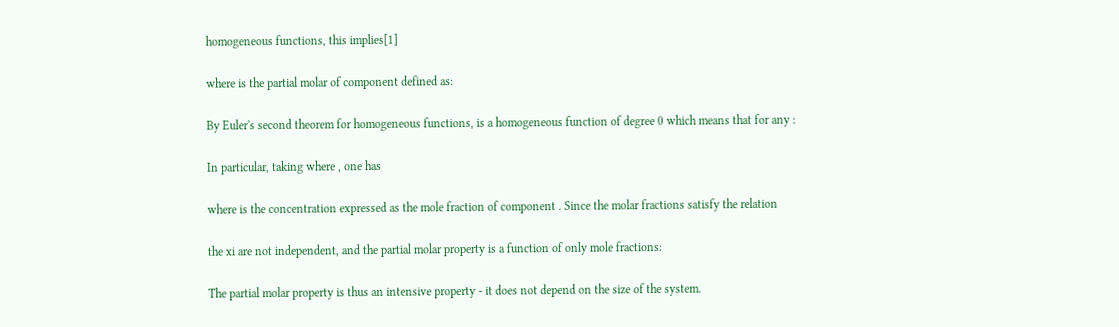homogeneous functions, this implies[1]

where is the partial molar of component defined as:

By Euler's second theorem for homogeneous functions, is a homogeneous function of degree 0 which means that for any :

In particular, taking where , one has

where is the concentration expressed as the mole fraction of component . Since the molar fractions satisfy the relation

the xi are not independent, and the partial molar property is a function of only mole fractions:

The partial molar property is thus an intensive property - it does not depend on the size of the system.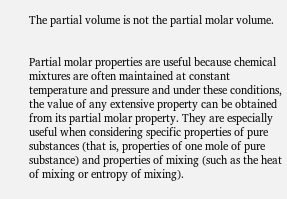The partial volume is not the partial molar volume.


Partial molar properties are useful because chemical mixtures are often maintained at constant temperature and pressure and under these conditions, the value of any extensive property can be obtained from its partial molar property. They are especially useful when considering specific properties of pure substances (that is, properties of one mole of pure substance) and properties of mixing (such as the heat of mixing or entropy of mixing).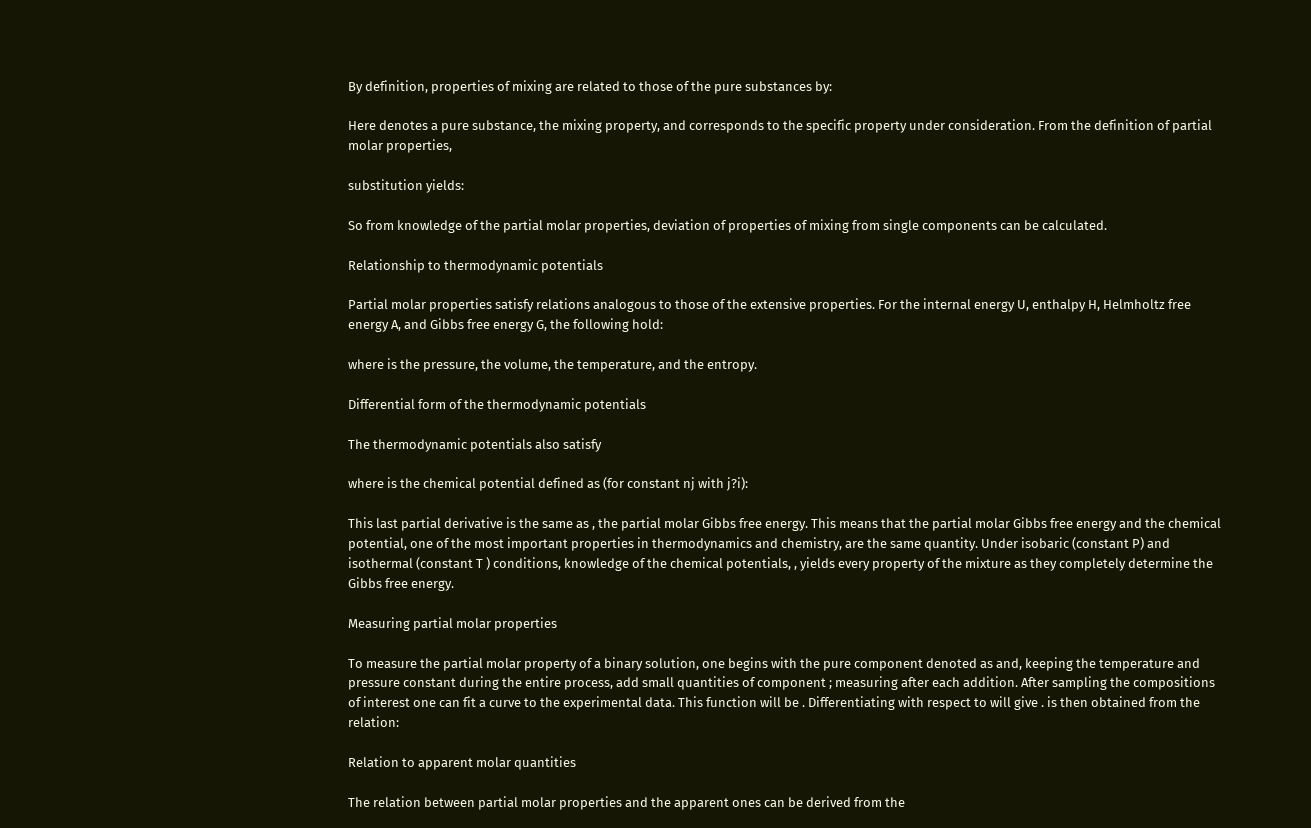By definition, properties of mixing are related to those of the pure substances by:

Here denotes a pure substance, the mixing property, and corresponds to the specific property under consideration. From the definition of partial molar properties,

substitution yields:

So from knowledge of the partial molar properties, deviation of properties of mixing from single components can be calculated.

Relationship to thermodynamic potentials

Partial molar properties satisfy relations analogous to those of the extensive properties. For the internal energy U, enthalpy H, Helmholtz free energy A, and Gibbs free energy G, the following hold:

where is the pressure, the volume, the temperature, and the entropy.

Differential form of the thermodynamic potentials

The thermodynamic potentials also satisfy

where is the chemical potential defined as (for constant nj with j?i):

This last partial derivative is the same as , the partial molar Gibbs free energy. This means that the partial molar Gibbs free energy and the chemical potential, one of the most important properties in thermodynamics and chemistry, are the same quantity. Under isobaric (constant P) and isothermal (constant T ) conditions, knowledge of the chemical potentials, , yields every property of the mixture as they completely determine the Gibbs free energy.

Measuring partial molar properties

To measure the partial molar property of a binary solution, one begins with the pure component denoted as and, keeping the temperature and pressure constant during the entire process, add small quantities of component ; measuring after each addition. After sampling the compositions of interest one can fit a curve to the experimental data. This function will be . Differentiating with respect to will give . is then obtained from the relation:

Relation to apparent molar quantities

The relation between partial molar properties and the apparent ones can be derived from the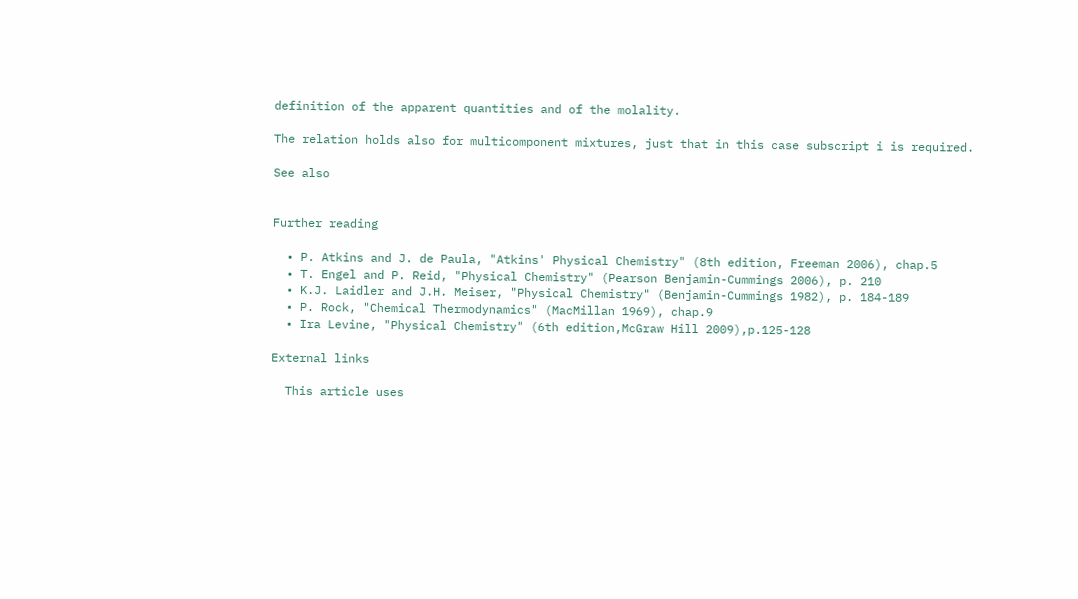definition of the apparent quantities and of the molality.

The relation holds also for multicomponent mixtures, just that in this case subscript i is required.

See also


Further reading

  • P. Atkins and J. de Paula, "Atkins' Physical Chemistry" (8th edition, Freeman 2006), chap.5
  • T. Engel and P. Reid, "Physical Chemistry" (Pearson Benjamin-Cummings 2006), p. 210
  • K.J. Laidler and J.H. Meiser, "Physical Chemistry" (Benjamin-Cummings 1982), p. 184-189
  • P. Rock, "Chemical Thermodynamics" (MacMillan 1969), chap.9
  • Ira Levine, "Physical Chemistry" (6th edition,McGraw Hill 2009),p.125-128

External links

  This article uses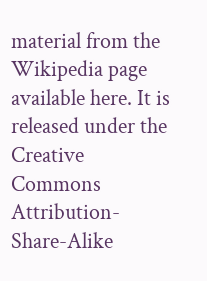material from the Wikipedia page available here. It is released under the Creative Commons Attribution-Share-Alike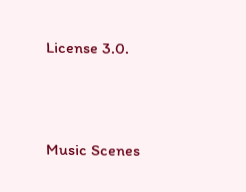License 3.0.



Music Scenes